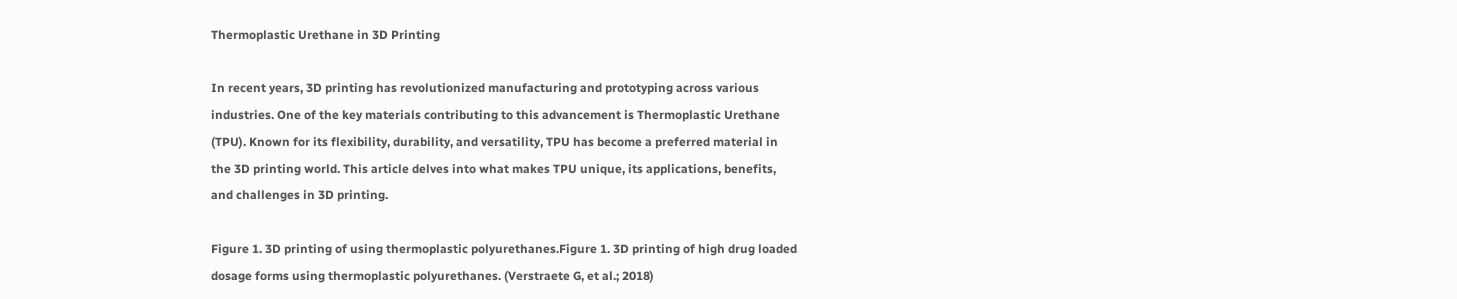Thermoplastic Urethane in 3D Printing

In recent years, 3D printing has revolutionized manufacturing and prototyping across various industries. One of the key materials contributing to this advancement is Thermoplastic Urethane (TPU). Known for its flexibility, durability, and versatility, TPU has become a preferred material in the 3D printing world. This article delves into what makes TPU unique, its applications, benefits, and challenges in 3D printing.

Figure 1. 3D printing of using thermoplastic polyurethanes.Figure 1. 3D printing of high drug loaded dosage forms using thermoplastic polyurethanes. (Verstraete G, et al.; 2018)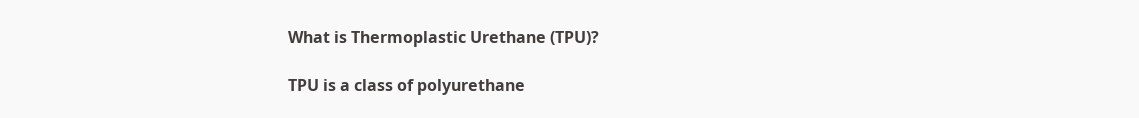What is Thermoplastic Urethane (TPU)?

TPU is a class of polyurethane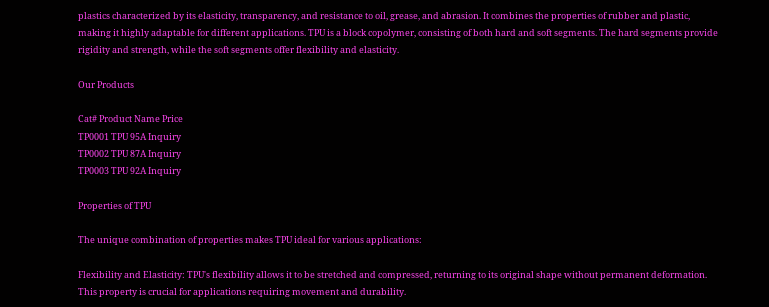plastics characterized by its elasticity, transparency, and resistance to oil, grease, and abrasion. It combines the properties of rubber and plastic, making it highly adaptable for different applications. TPU is a block copolymer, consisting of both hard and soft segments. The hard segments provide rigidity and strength, while the soft segments offer flexibility and elasticity.

Our Products

Cat# Product Name Price
TP0001 TPU 95A Inquiry
TP0002 TPU 87A Inquiry
TP0003 TPU 92A Inquiry

Properties of TPU

The unique combination of properties makes TPU ideal for various applications:

Flexibility and Elasticity: TPU's flexibility allows it to be stretched and compressed, returning to its original shape without permanent deformation. This property is crucial for applications requiring movement and durability.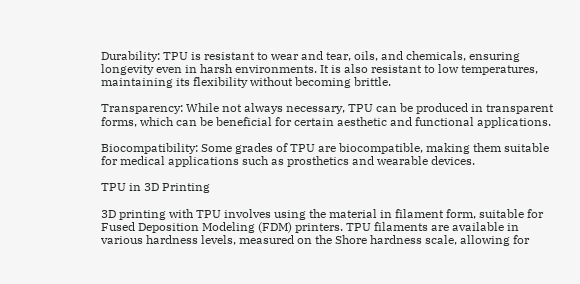Durability: TPU is resistant to wear and tear, oils, and chemicals, ensuring longevity even in harsh environments. It is also resistant to low temperatures, maintaining its flexibility without becoming brittle.

Transparency: While not always necessary, TPU can be produced in transparent forms, which can be beneficial for certain aesthetic and functional applications.

Biocompatibility: Some grades of TPU are biocompatible, making them suitable for medical applications such as prosthetics and wearable devices.

TPU in 3D Printing

3D printing with TPU involves using the material in filament form, suitable for Fused Deposition Modeling (FDM) printers. TPU filaments are available in various hardness levels, measured on the Shore hardness scale, allowing for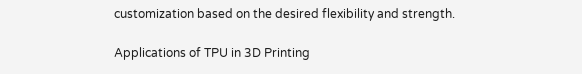customization based on the desired flexibility and strength.

Applications of TPU in 3D Printing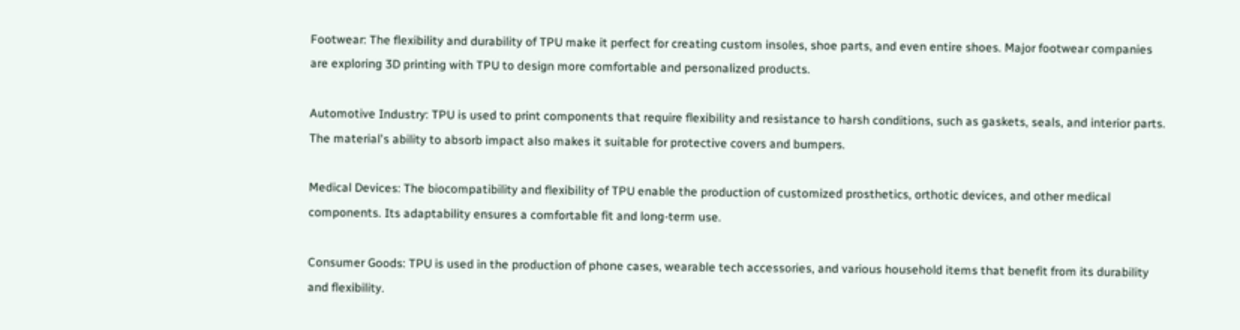Footwear: The flexibility and durability of TPU make it perfect for creating custom insoles, shoe parts, and even entire shoes. Major footwear companies are exploring 3D printing with TPU to design more comfortable and personalized products.

Automotive Industry: TPU is used to print components that require flexibility and resistance to harsh conditions, such as gaskets, seals, and interior parts. The material's ability to absorb impact also makes it suitable for protective covers and bumpers.

Medical Devices: The biocompatibility and flexibility of TPU enable the production of customized prosthetics, orthotic devices, and other medical components. Its adaptability ensures a comfortable fit and long-term use.

Consumer Goods: TPU is used in the production of phone cases, wearable tech accessories, and various household items that benefit from its durability and flexibility.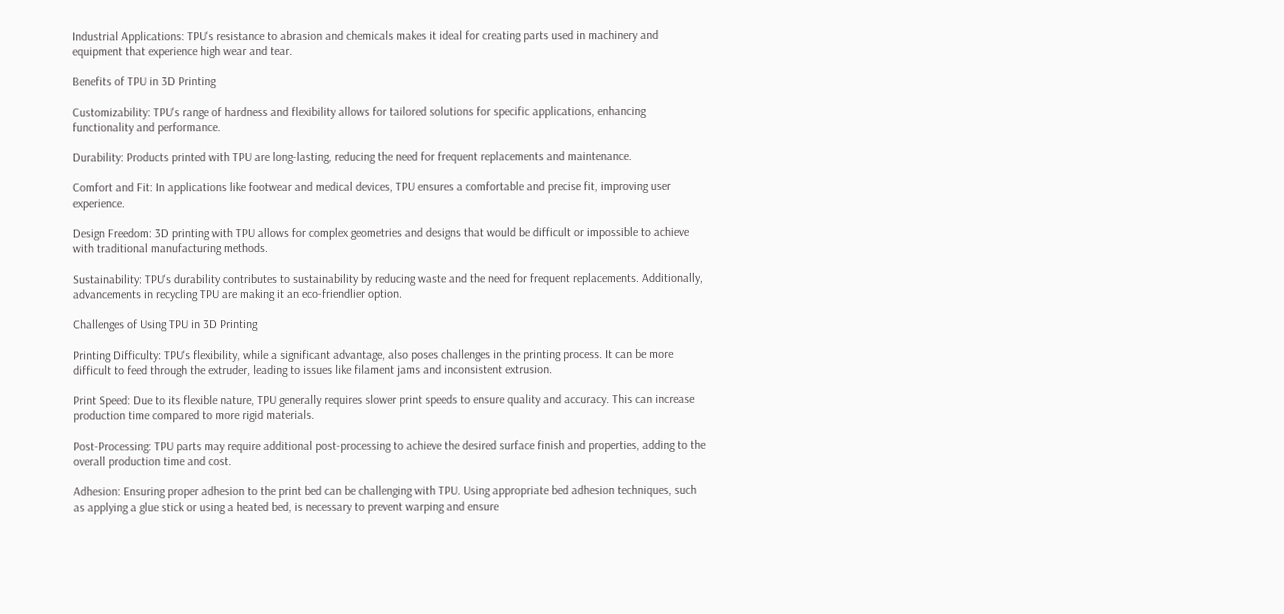Industrial Applications: TPU's resistance to abrasion and chemicals makes it ideal for creating parts used in machinery and equipment that experience high wear and tear.

Benefits of TPU in 3D Printing

Customizability: TPU's range of hardness and flexibility allows for tailored solutions for specific applications, enhancing functionality and performance.

Durability: Products printed with TPU are long-lasting, reducing the need for frequent replacements and maintenance.

Comfort and Fit: In applications like footwear and medical devices, TPU ensures a comfortable and precise fit, improving user experience.

Design Freedom: 3D printing with TPU allows for complex geometries and designs that would be difficult or impossible to achieve with traditional manufacturing methods.

Sustainability: TPU's durability contributes to sustainability by reducing waste and the need for frequent replacements. Additionally, advancements in recycling TPU are making it an eco-friendlier option.

Challenges of Using TPU in 3D Printing

Printing Difficulty: TPU's flexibility, while a significant advantage, also poses challenges in the printing process. It can be more difficult to feed through the extruder, leading to issues like filament jams and inconsistent extrusion.

Print Speed: Due to its flexible nature, TPU generally requires slower print speeds to ensure quality and accuracy. This can increase production time compared to more rigid materials.

Post-Processing: TPU parts may require additional post-processing to achieve the desired surface finish and properties, adding to the overall production time and cost.

Adhesion: Ensuring proper adhesion to the print bed can be challenging with TPU. Using appropriate bed adhesion techniques, such as applying a glue stick or using a heated bed, is necessary to prevent warping and ensure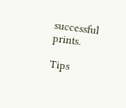successful prints.

Tips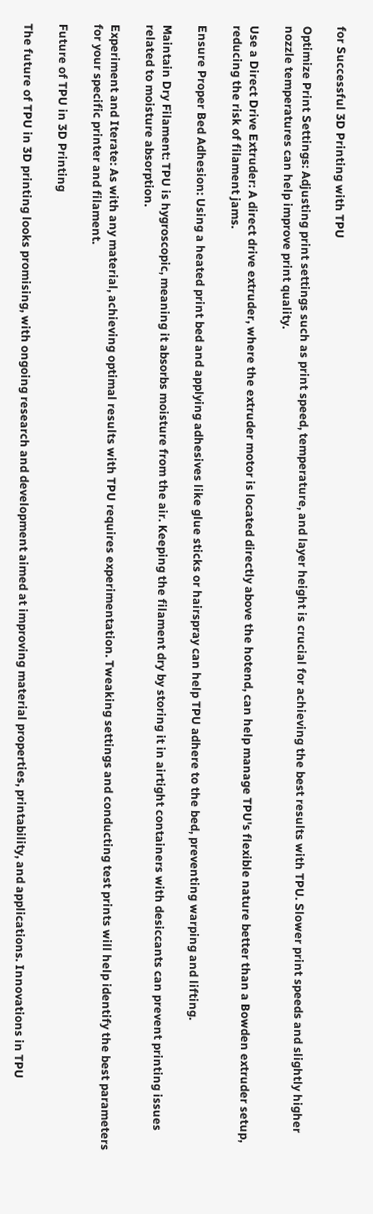for Successful 3D Printing with TPU

Optimize Print Settings: Adjusting print settings such as print speed, temperature, and layer height is crucial for achieving the best results with TPU. Slower print speeds and slightly higher nozzle temperatures can help improve print quality.

Use a Direct Drive Extruder: A direct drive extruder, where the extruder motor is located directly above the hotend, can help manage TPU's flexible nature better than a Bowden extruder setup, reducing the risk of filament jams.

Ensure Proper Bed Adhesion: Using a heated print bed and applying adhesives like glue sticks or hairspray can help TPU adhere to the bed, preventing warping and lifting.

Maintain Dry Filament: TPU is hygroscopic, meaning it absorbs moisture from the air. Keeping the filament dry by storing it in airtight containers with desiccants can prevent printing issues related to moisture absorption.

Experiment and Iterate: As with any material, achieving optimal results with TPU requires experimentation. Tweaking settings and conducting test prints will help identify the best parameters for your specific printer and filament.

Future of TPU in 3D Printing

The future of TPU in 3D printing looks promising, with ongoing research and development aimed at improving material properties, printability, and applications. Innovations in TPU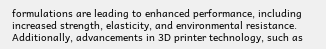formulations are leading to enhanced performance, including increased strength, elasticity, and environmental resistance. Additionally, advancements in 3D printer technology, such as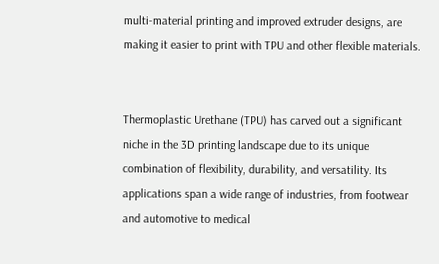multi-material printing and improved extruder designs, are making it easier to print with TPU and other flexible materials.


Thermoplastic Urethane (TPU) has carved out a significant niche in the 3D printing landscape due to its unique combination of flexibility, durability, and versatility. Its applications span a wide range of industries, from footwear and automotive to medical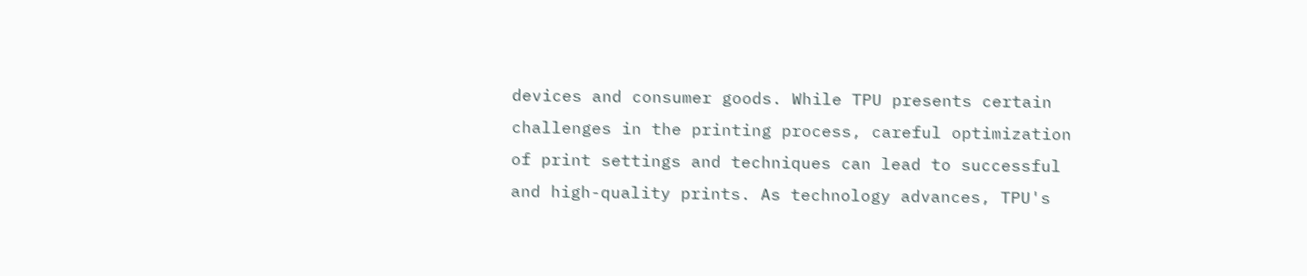devices and consumer goods. While TPU presents certain challenges in the printing process, careful optimization of print settings and techniques can lead to successful and high-quality prints. As technology advances, TPU's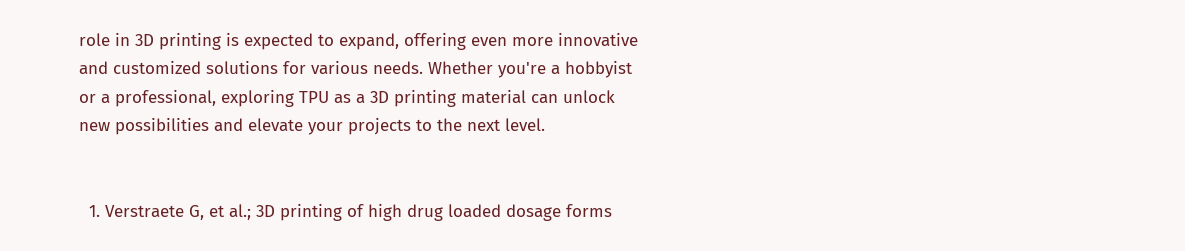role in 3D printing is expected to expand, offering even more innovative and customized solutions for various needs. Whether you're a hobbyist or a professional, exploring TPU as a 3D printing material can unlock new possibilities and elevate your projects to the next level.


  1. Verstraete G, et al.; 3D printing of high drug loaded dosage forms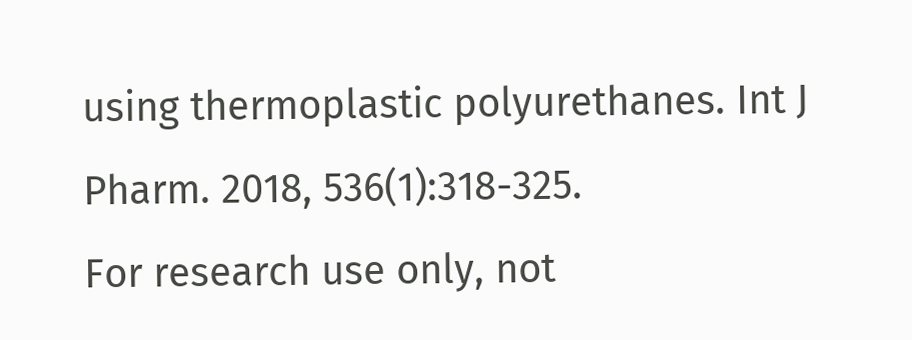using thermoplastic polyurethanes. Int J Pharm. 2018, 536(1):318-325.
For research use only, not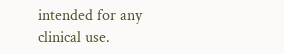intended for any clinical use.